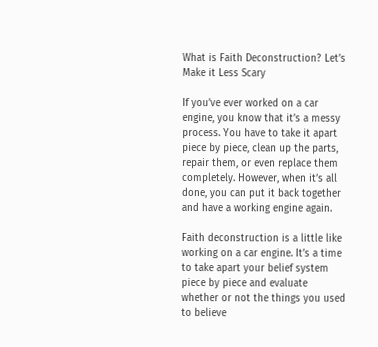What is Faith Deconstruction? Let’s Make it Less Scary

If you’ve ever worked on a car engine, you know that it’s a messy process. You have to take it apart piece by piece, clean up the parts, repair them, or even replace them completely. However, when it’s all done, you can put it back together and have a working engine again.

Faith deconstruction is a little like working on a car engine. It’s a time to take apart your belief system piece by piece and evaluate whether or not the things you used to believe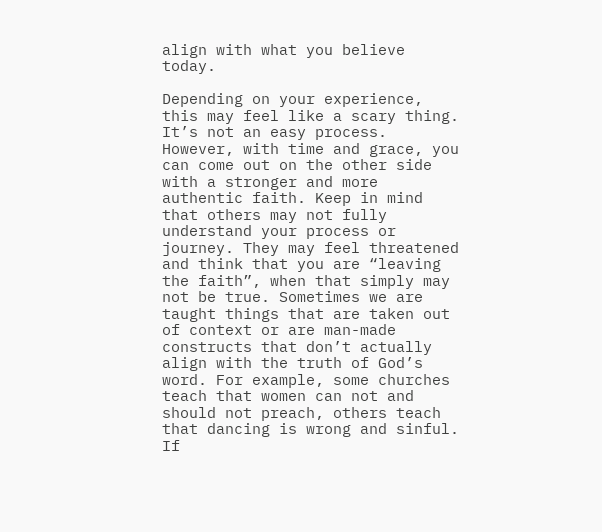align with what you believe today.

Depending on your experience, this may feel like a scary thing. It’s not an easy process. However, with time and grace, you can come out on the other side with a stronger and more authentic faith. Keep in mind that others may not fully understand your process or journey. They may feel threatened and think that you are “leaving the faith”, when that simply may not be true. Sometimes we are taught things that are taken out of context or are man-made constructs that don’t actually align with the truth of God’s word. For example, some churches teach that women can not and should not preach, others teach that dancing is wrong and sinful. If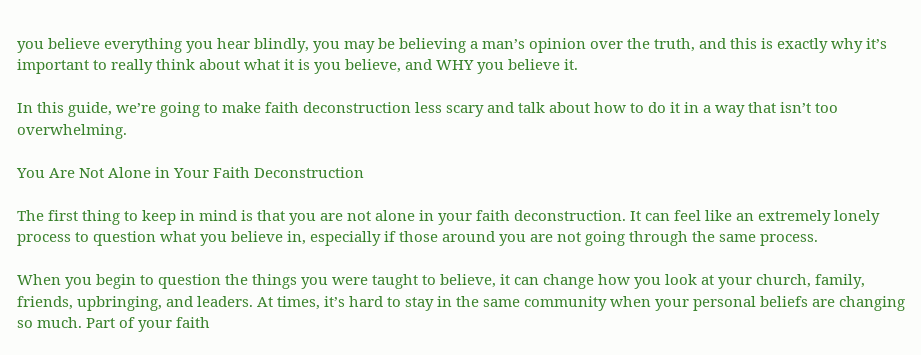you believe everything you hear blindly, you may be believing a man’s opinion over the truth, and this is exactly why it’s important to really think about what it is you believe, and WHY you believe it.

In this guide, we’re going to make faith deconstruction less scary and talk about how to do it in a way that isn’t too overwhelming.

You Are Not Alone in Your Faith Deconstruction

The first thing to keep in mind is that you are not alone in your faith deconstruction. It can feel like an extremely lonely process to question what you believe in, especially if those around you are not going through the same process.

When you begin to question the things you were taught to believe, it can change how you look at your church, family, friends, upbringing, and leaders. At times, it’s hard to stay in the same community when your personal beliefs are changing so much. Part of your faith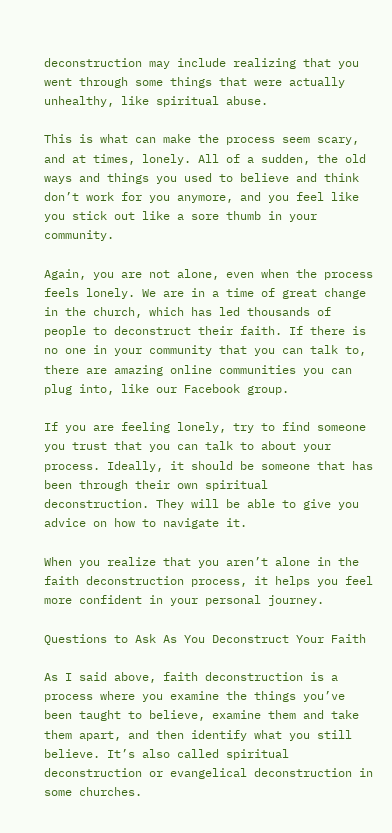deconstruction may include realizing that you went through some things that were actually unhealthy, like spiritual abuse.

This is what can make the process seem scary, and at times, lonely. All of a sudden, the old ways and things you used to believe and think don’t work for you anymore, and you feel like you stick out like a sore thumb in your community.

Again, you are not alone, even when the process feels lonely. We are in a time of great change in the church, which has led thousands of people to deconstruct their faith. If there is no one in your community that you can talk to, there are amazing online communities you can plug into, like our Facebook group.

If you are feeling lonely, try to find someone you trust that you can talk to about your process. Ideally, it should be someone that has been through their own spiritual deconstruction. They will be able to give you advice on how to navigate it.

When you realize that you aren’t alone in the faith deconstruction process, it helps you feel more confident in your personal journey.

Questions to Ask As You Deconstruct Your Faith

As I said above, faith deconstruction is a process where you examine the things you’ve been taught to believe, examine them and take them apart, and then identify what you still believe. It’s also called spiritual deconstruction or evangelical deconstruction in some churches.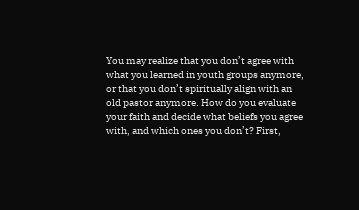You may realize that you don’t agree with what you learned in youth groups anymore, or that you don’t spiritually align with an old pastor anymore. How do you evaluate your faith and decide what beliefs you agree with, and which ones you don’t? First,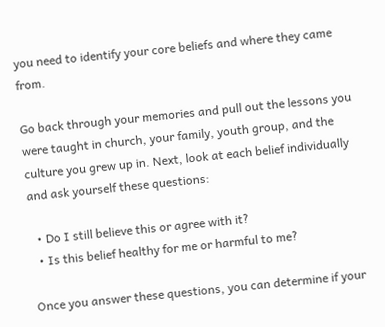you need to identify your core beliefs and where they came from.

Go back through your memories and pull out the lessons you were taught in church, your family, youth group, and the culture you grew up in. Next, look at each belief individually and ask yourself these questions:

  • Do I still believe this or agree with it?
  • Is this belief healthy for me or harmful to me?

Once you answer these questions, you can determine if your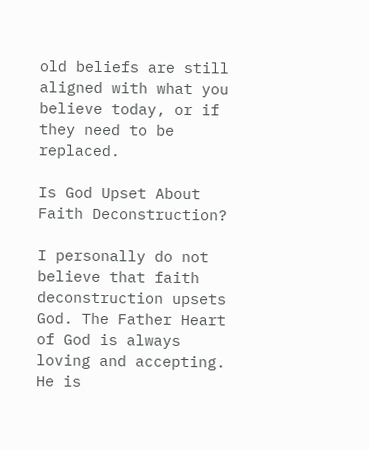old beliefs are still aligned with what you believe today, or if they need to be replaced.

Is God Upset About Faith Deconstruction?

I personally do not believe that faith deconstruction upsets God. The Father Heart of God is always loving and accepting. He is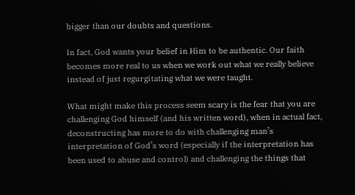bigger than our doubts and questions.

In fact, God wants your belief in Him to be authentic. Our faith becomes more real to us when we work out what we really believe instead of just regurgitating what we were taught.

What might make this process seem scary is the fear that you are challenging God himself (and his written word), when in actual fact, deconstructing has more to do with challenging man’s interpretation of God’s word (especially if the interpretation has been used to abuse and control) and challenging the things that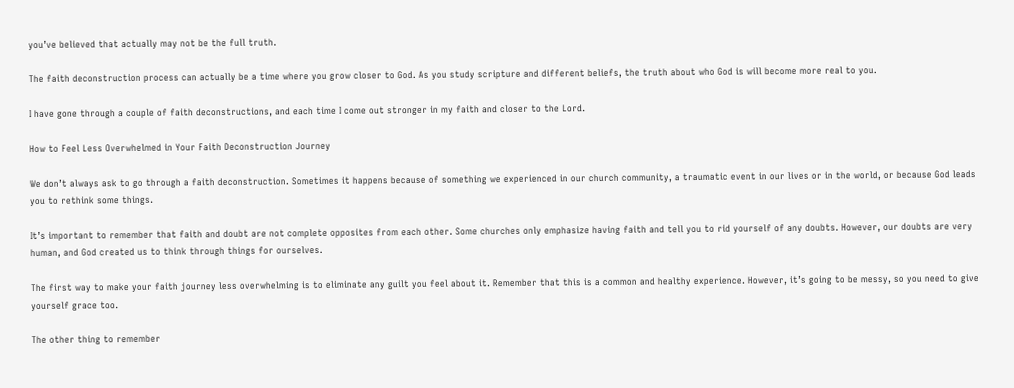you’ve believed that actually may not be the full truth.

The faith deconstruction process can actually be a time where you grow closer to God. As you study scripture and different beliefs, the truth about who God is will become more real to you.

I have gone through a couple of faith deconstructions, and each time I come out stronger in my faith and closer to the Lord.

How to Feel Less Overwhelmed in Your Faith Deconstruction Journey

We don’t always ask to go through a faith deconstruction. Sometimes it happens because of something we experienced in our church community, a traumatic event in our lives or in the world, or because God leads you to rethink some things.

It’s important to remember that faith and doubt are not complete opposites from each other. Some churches only emphasize having faith and tell you to rid yourself of any doubts. However, our doubts are very human, and God created us to think through things for ourselves.

The first way to make your faith journey less overwhelming is to eliminate any guilt you feel about it. Remember that this is a common and healthy experience. However, it’s going to be messy, so you need to give yourself grace too.

The other thing to remember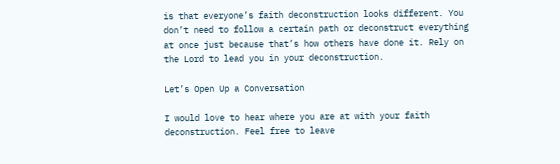is that everyone’s faith deconstruction looks different. You don’t need to follow a certain path or deconstruct everything at once just because that’s how others have done it. Rely on the Lord to lead you in your deconstruction.

Let’s Open Up a Conversation

I would love to hear where you are at with your faith deconstruction. Feel free to leave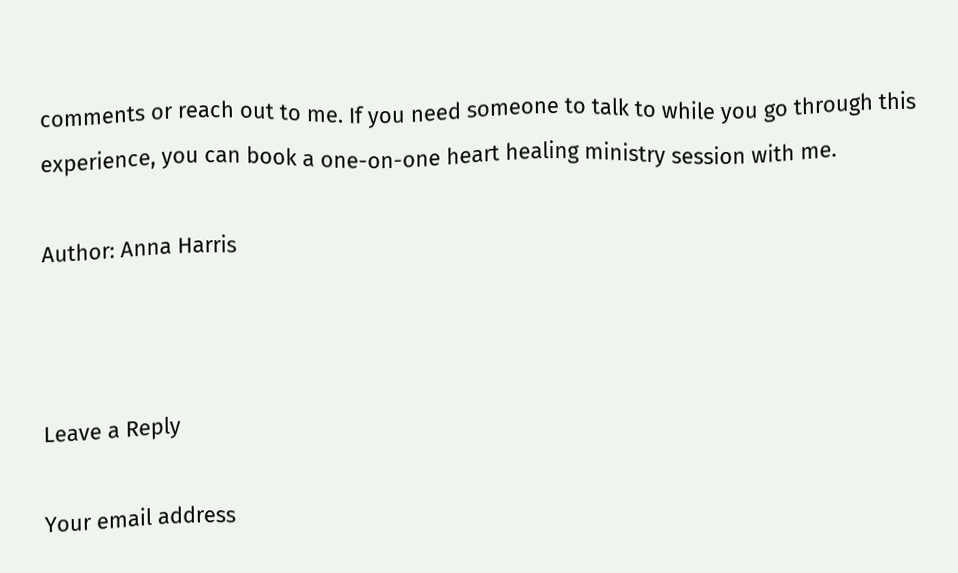comments or reach out to me. If you need someone to talk to while you go through this experience, you can book a one-on-one heart healing ministry session with me.

Author: Anna Harris



Leave a Reply

Your email address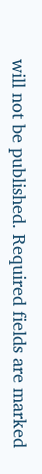will not be published. Required fields are marked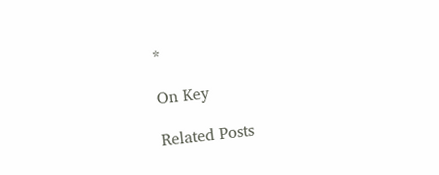*

On Key

Related Posts